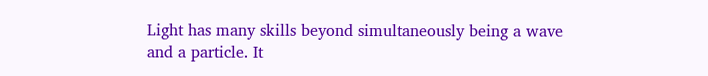Light has many skills beyond simultaneously being a wave and a particle. It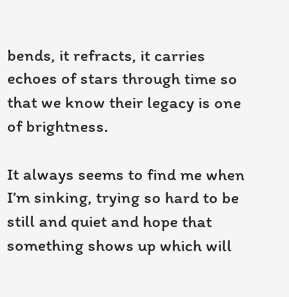bends, it refracts, it carries echoes of stars through time so that we know their legacy is one of brightness.

It always seems to find me when I’m sinking, trying so hard to be still and quiet and hope that something shows up which will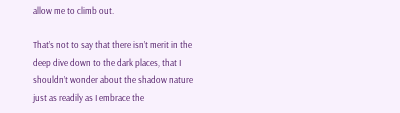allow me to climb out.

That’s not to say that there isn’t merit in the deep dive down to the dark places, that I shouldn’t wonder about the shadow nature just as readily as I embrace the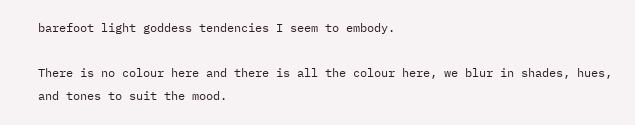barefoot light goddess tendencies I seem to embody.

There is no colour here and there is all the colour here, we blur in shades, hues, and tones to suit the mood.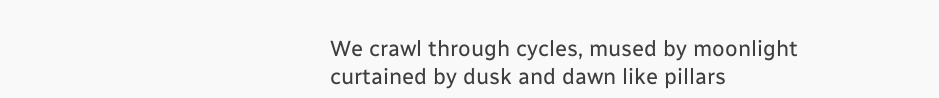We crawl through cycles, mused by moonlight curtained by dusk and dawn like pillars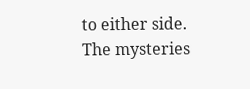to either side.
The mysteries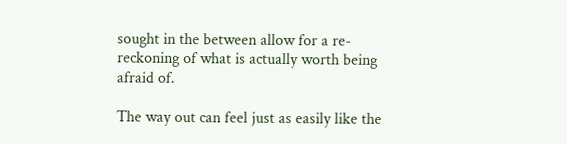sought in the between allow for a re-reckoning of what is actually worth being afraid of.

The way out can feel just as easily like the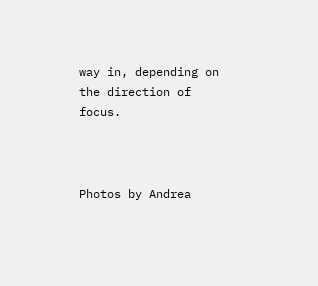way in, depending on the direction of focus.



Photos by Andrea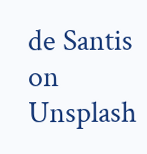de Santis on Unsplash